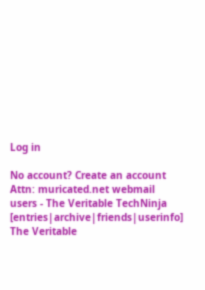Log in

No account? Create an account
Attn: muricated.net webmail users - The Veritable TechNinja [entries|archive|friends|userinfo]
The Veritable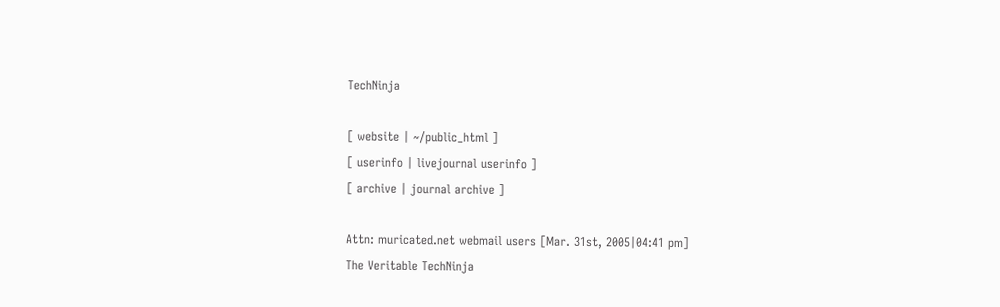TechNinja

[ website | ~/public_html ]
[ userinfo | livejournal userinfo ]
[ archive | journal archive ]

Attn: muricated.net webmail users [Mar. 31st, 2005|04:41 pm]
The Veritable TechNinja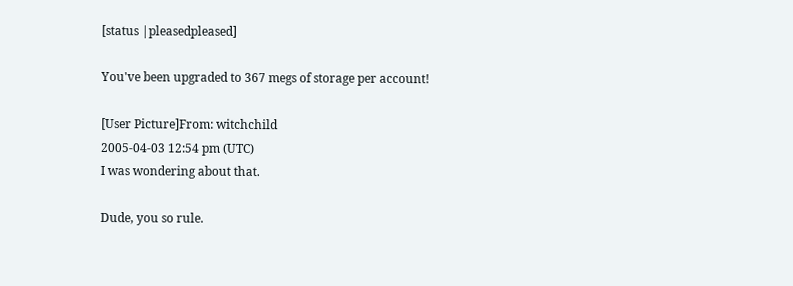[status |pleasedpleased]

You've been upgraded to 367 megs of storage per account!

[User Picture]From: witchchild
2005-04-03 12:54 pm (UTC)
I was wondering about that.

Dude, you so rule.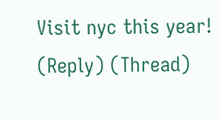Visit nyc this year!
(Reply) (Thread)